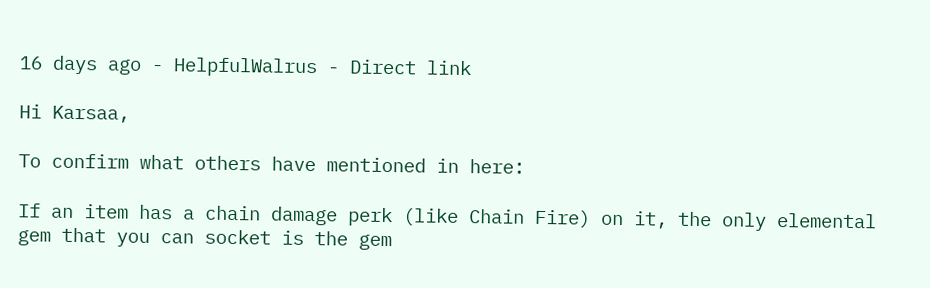16 days ago - HelpfulWalrus - Direct link

Hi Karsaa,

To confirm what others have mentioned in here:

If an item has a chain damage perk (like Chain Fire) on it, the only elemental gem that you can socket is the gem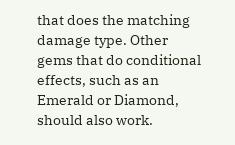that does the matching damage type. Other gems that do conditional effects, such as an Emerald or Diamond, should also work.